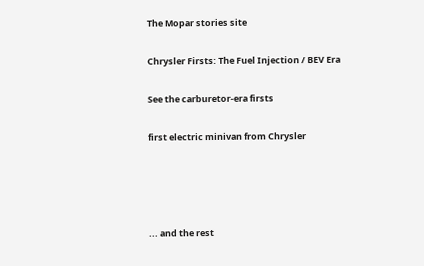The Mopar stories site

Chrysler Firsts: The Fuel Injection / BEV Era

See the carburetor-era firsts

first electric minivan from Chrysler




... and the rest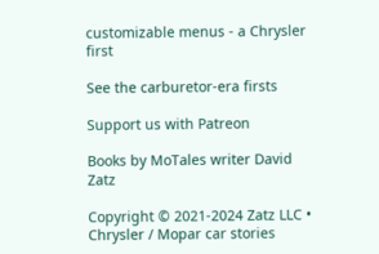customizable menus - a Chrysler first

See the carburetor-era firsts

Support us with Patreon

Books by MoTales writer David Zatz

Copyright © 2021-2024 Zatz LLC • Chrysler / Mopar car stories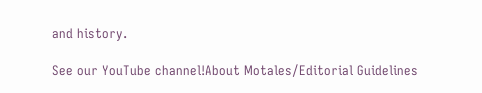and history.

See our YouTube channel!About Motales/Editorial Guidelines